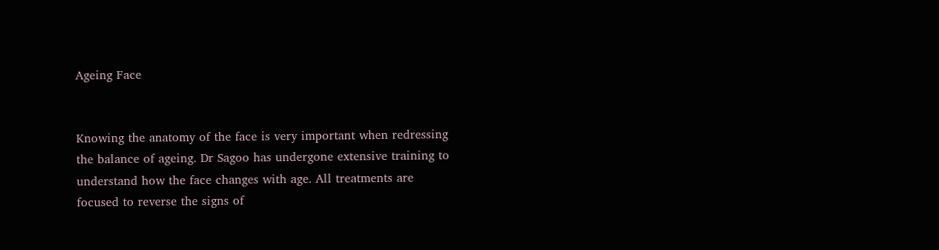Ageing Face


Knowing the anatomy of the face is very important when redressing the balance of ageing. Dr Sagoo has undergone extensive training to understand how the face changes with age. All treatments are focused to reverse the signs of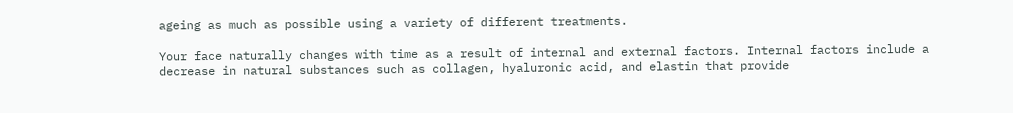ageing as much as possible using a variety of different treatments.

Your face naturally changes with time as a result of internal and external factors. Internal factors include a decrease in natural substances such as collagen, hyaluronic acid, and elastin that provide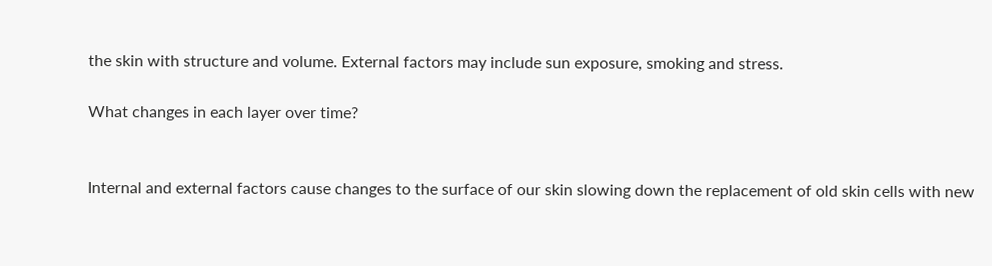the skin with structure and volume. External factors may include sun exposure, smoking and stress.

What changes in each layer over time?


Internal and external factors cause changes to the surface of our skin slowing down the replacement of old skin cells with new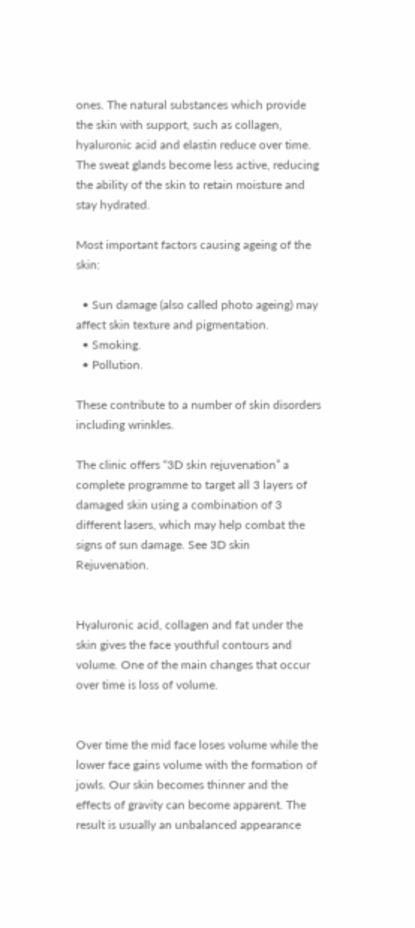ones. The natural substances which provide the skin with support, such as collagen, hyaluronic acid and elastin reduce over time. The sweat glands become less active, reducing the ability of the skin to retain moisture and stay hydrated.

Most important factors causing ageing of the skin:

  • Sun damage (also called photo ageing) may affect skin texture and pigmentation.
  • Smoking.
  • Pollution.

These contribute to a number of skin disorders including wrinkles.

The clinic offers “3D skin rejuvenation” a complete programme to target all 3 layers of damaged skin using a combination of 3 different lasers, which may help combat the signs of sun damage. See 3D skin Rejuvenation.


Hyaluronic acid, collagen and fat under the skin gives the face youthful contours and volume. One of the main changes that occur over time is loss of volume.


Over time the mid face loses volume while the lower face gains volume with the formation of jowls. Our skin becomes thinner and the effects of gravity can become apparent. The result is usually an unbalanced appearance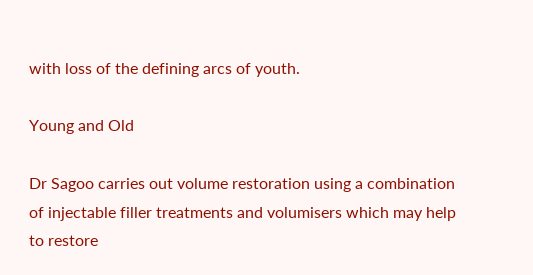with loss of the defining arcs of youth.

Young and Old

Dr Sagoo carries out volume restoration using a combination of injectable filler treatments and volumisers which may help to restore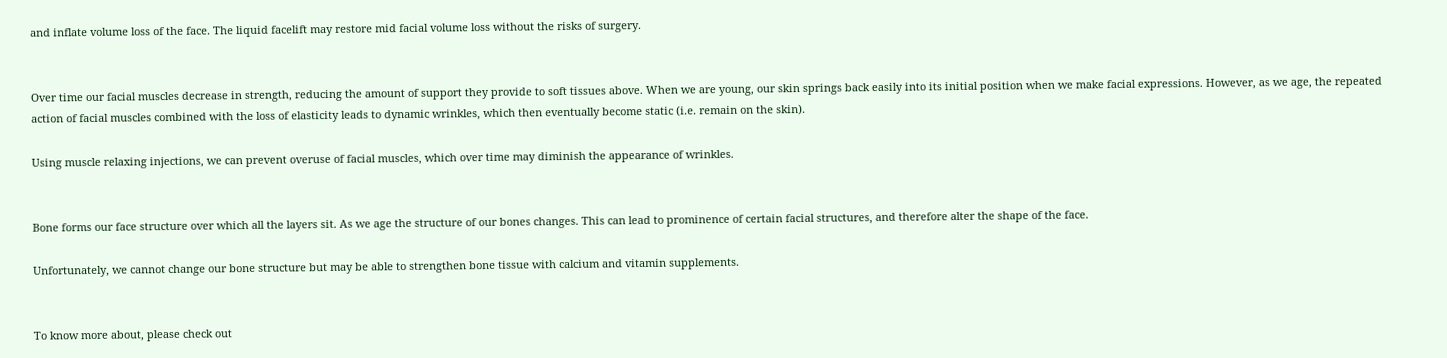and inflate volume loss of the face. The liquid facelift may restore mid facial volume loss without the risks of surgery.


Over time our facial muscles decrease in strength, reducing the amount of support they provide to soft tissues above. When we are young, our skin springs back easily into its initial position when we make facial expressions. However, as we age, the repeated action of facial muscles combined with the loss of elasticity leads to dynamic wrinkles, which then eventually become static (i.e. remain on the skin).

Using muscle relaxing injections, we can prevent overuse of facial muscles, which over time may diminish the appearance of wrinkles.


Bone forms our face structure over which all the layers sit. As we age the structure of our bones changes. This can lead to prominence of certain facial structures, and therefore alter the shape of the face.

Unfortunately, we cannot change our bone structure but may be able to strengthen bone tissue with calcium and vitamin supplements.


To know more about, please check out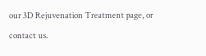our 3D Rejuvenation Treatment page, or contact us.